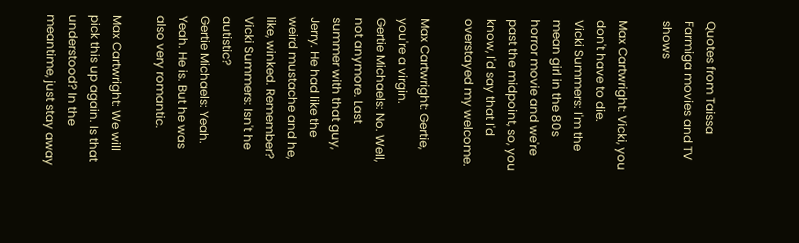Quotes from Taissa Farmiga movies and TV shows

Max Cartwright: Vicki, you don't have to die.
Vicki Summers: I'm the mean girl in the 80s horror movie and we're past the midpoint, so, you know, I'd say that I'd overstayed my welcome.

Max Cartwright: Gertie, you're a virgin.
Gertie Michaels: No. Well, not anymore. Last summer with that guy, Jerry. He had like the weird mustache and he, like, winked. Remember?
Vicki Summers: Isn't he autistic?
Gertie Michaels: Yeah. Yeah. He is. But he was also very romantic.

Max Cartwright: We will pick this up again. Is that understood? In the meantime, just stay away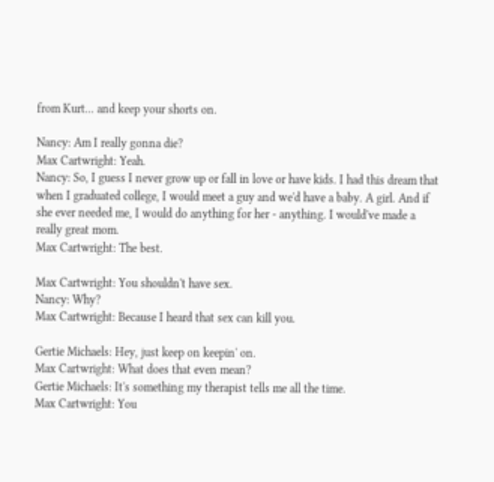from Kurt... and keep your shorts on.

Nancy: Am I really gonna die?
Max Cartwright: Yeah.
Nancy: So, I guess I never grow up or fall in love or have kids. I had this dream that when I graduated college, I would meet a guy and we'd have a baby. A girl. And if she ever needed me, I would do anything for her - anything. I would've made a really great mom.
Max Cartwright: The best.

Max Cartwright: You shouldn't have sex.
Nancy: Why?
Max Cartwright: Because I heard that sex can kill you.

Gertie Michaels: Hey, just keep on keepin' on.
Max Cartwright: What does that even mean?
Gertie Michaels: It's something my therapist tells me all the time.
Max Cartwright: You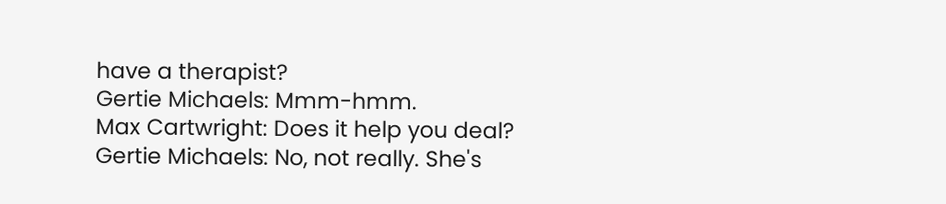have a therapist?
Gertie Michaels: Mmm-hmm.
Max Cartwright: Does it help you deal?
Gertie Michaels: No, not really. She's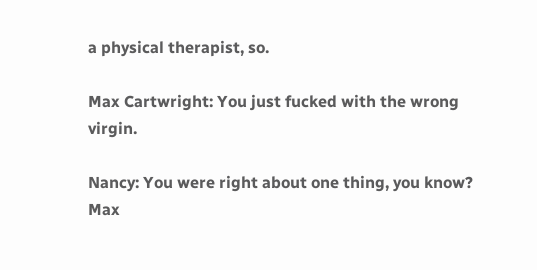a physical therapist, so.

Max Cartwright: You just fucked with the wrong virgin.

Nancy: You were right about one thing, you know?
Max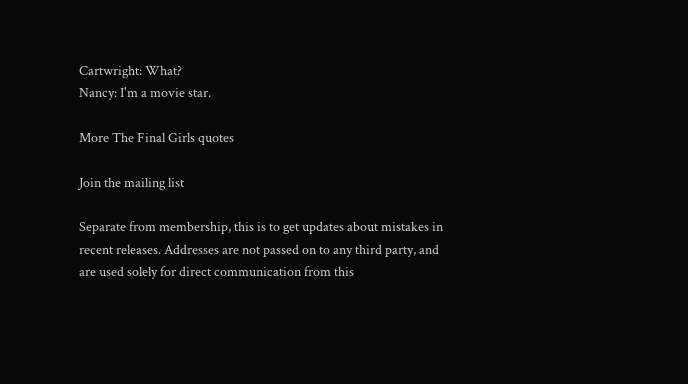Cartwright: What?
Nancy: I'm a movie star.

More The Final Girls quotes

Join the mailing list

Separate from membership, this is to get updates about mistakes in recent releases. Addresses are not passed on to any third party, and are used solely for direct communication from this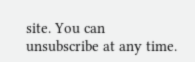site. You can unsubscribe at any time.